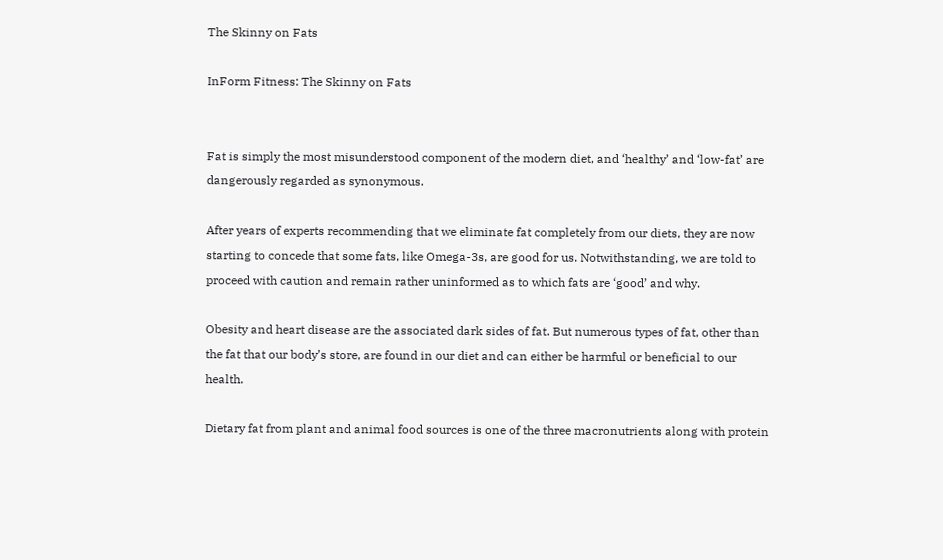The Skinny on Fats

InForm Fitness: The Skinny on Fats


Fat is simply the most misunderstood component of the modern diet, and ‘healthy’ and ‘low-fat’ are dangerously regarded as synonymous.

After years of experts recommending that we eliminate fat completely from our diets, they are now starting to concede that some fats, like Omega-3s, are good for us. Notwithstanding, we are told to proceed with caution and remain rather uninformed as to which fats are ‘good’ and why.

Obesity and heart disease are the associated dark sides of fat. But numerous types of fat, other than the fat that our body’s store, are found in our diet and can either be harmful or beneficial to our health.

Dietary fat from plant and animal food sources is one of the three macronutrients along with protein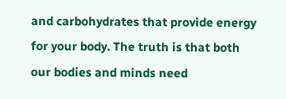and carbohydrates that provide energy for your body. The truth is that both our bodies and minds need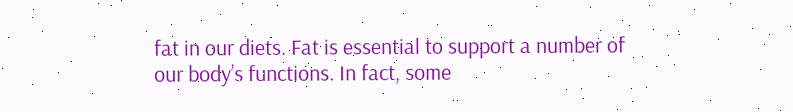fat in our diets. Fat is essential to support a number of our body’s functions. In fact, some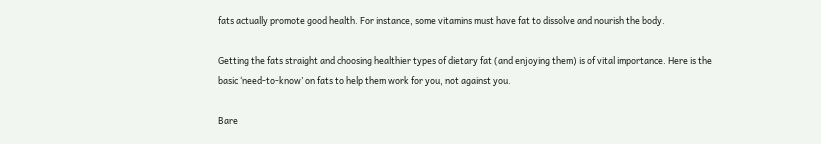fats actually promote good health. For instance, some vitamins must have fat to dissolve and nourish the body.

Getting the fats straight and choosing healthier types of dietary fat (and enjoying them) is of vital importance. Here is the basic ‘need-to-know’ on fats to help them work for you, not against you.

Bare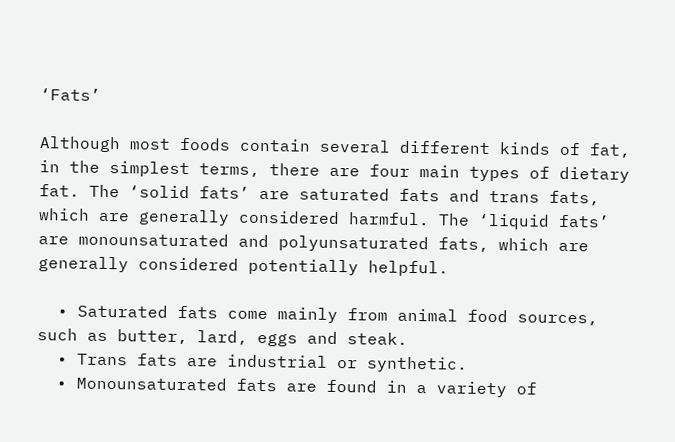‘Fats’

Although most foods contain several different kinds of fat, in the simplest terms, there are four main types of dietary fat. The ‘solid fats’ are saturated fats and trans fats, which are generally considered harmful. The ‘liquid fats’ are monounsaturated and polyunsaturated fats, which are generally considered potentially helpful.

  • Saturated fats come mainly from animal food sources, such as butter, lard, eggs and steak.
  • Trans fats are industrial or synthetic.
  • Monounsaturated fats are found in a variety of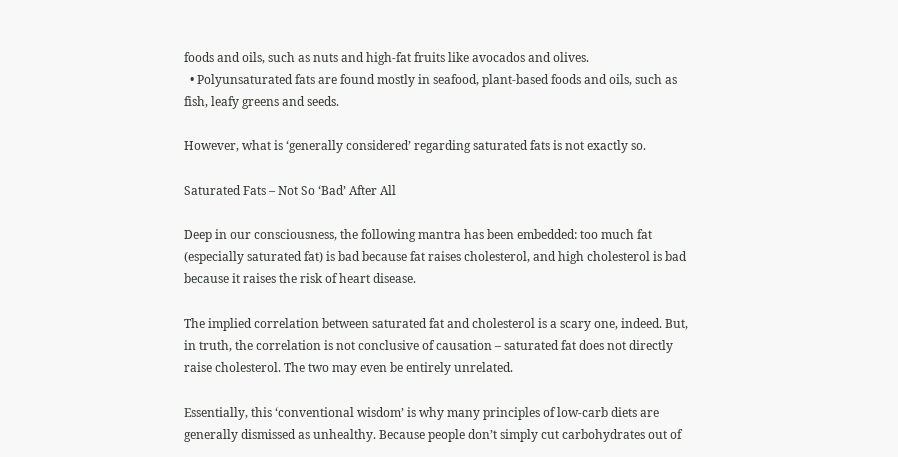foods and oils, such as nuts and high-fat fruits like avocados and olives.
  • Polyunsaturated fats are found mostly in seafood, plant-based foods and oils, such as fish, leafy greens and seeds.

However, what is ‘generally considered’ regarding saturated fats is not exactly so.

Saturated Fats – Not So ‘Bad’ After All

Deep in our consciousness, the following mantra has been embedded: too much fat (especially saturated fat) is bad because fat raises cholesterol, and high cholesterol is bad because it raises the risk of heart disease.

The implied correlation between saturated fat and cholesterol is a scary one, indeed. But, in truth, the correlation is not conclusive of causation – saturated fat does not directly raise cholesterol. The two may even be entirely unrelated.

Essentially, this ‘conventional wisdom’ is why many principles of low-carb diets are generally dismissed as unhealthy. Because people don’t simply cut carbohydrates out of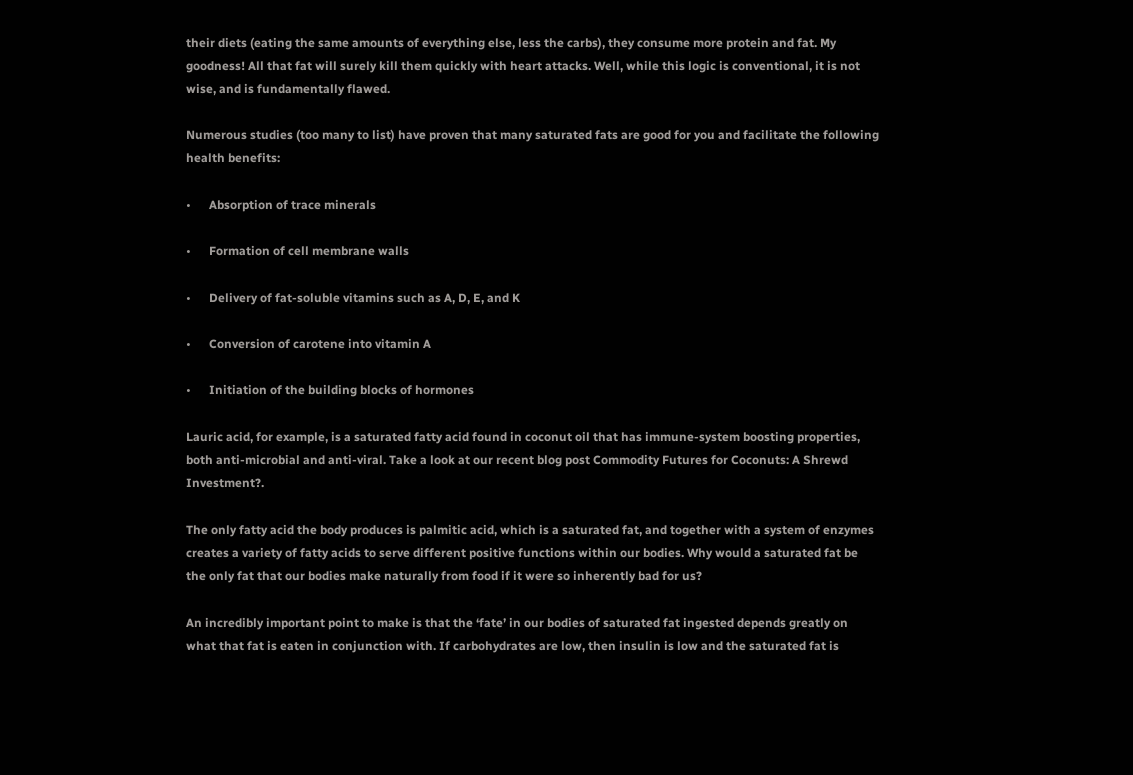their diets (eating the same amounts of everything else, less the carbs), they consume more protein and fat. My goodness! All that fat will surely kill them quickly with heart attacks. Well, while this logic is conventional, it is not wise, and is fundamentally flawed.

Numerous studies (too many to list) have proven that many saturated fats are good for you and facilitate the following health benefits:

•      Absorption of trace minerals

•      Formation of cell membrane walls

•      Delivery of fat-soluble vitamins such as A, D, E, and K

•      Conversion of carotene into vitamin A

•      Initiation of the building blocks of hormones

Lauric acid, for example, is a saturated fatty acid found in coconut oil that has immune-system boosting properties, both anti-microbial and anti-viral. Take a look at our recent blog post Commodity Futures for Coconuts: A Shrewd Investment?.

The only fatty acid the body produces is palmitic acid, which is a saturated fat, and together with a system of enzymes creates a variety of fatty acids to serve different positive functions within our bodies. Why would a saturated fat be the only fat that our bodies make naturally from food if it were so inherently bad for us?

An incredibly important point to make is that the ‘fate’ in our bodies of saturated fat ingested depends greatly on what that fat is eaten in conjunction with. If carbohydrates are low, then insulin is low and the saturated fat is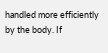handled more efficiently by the body. If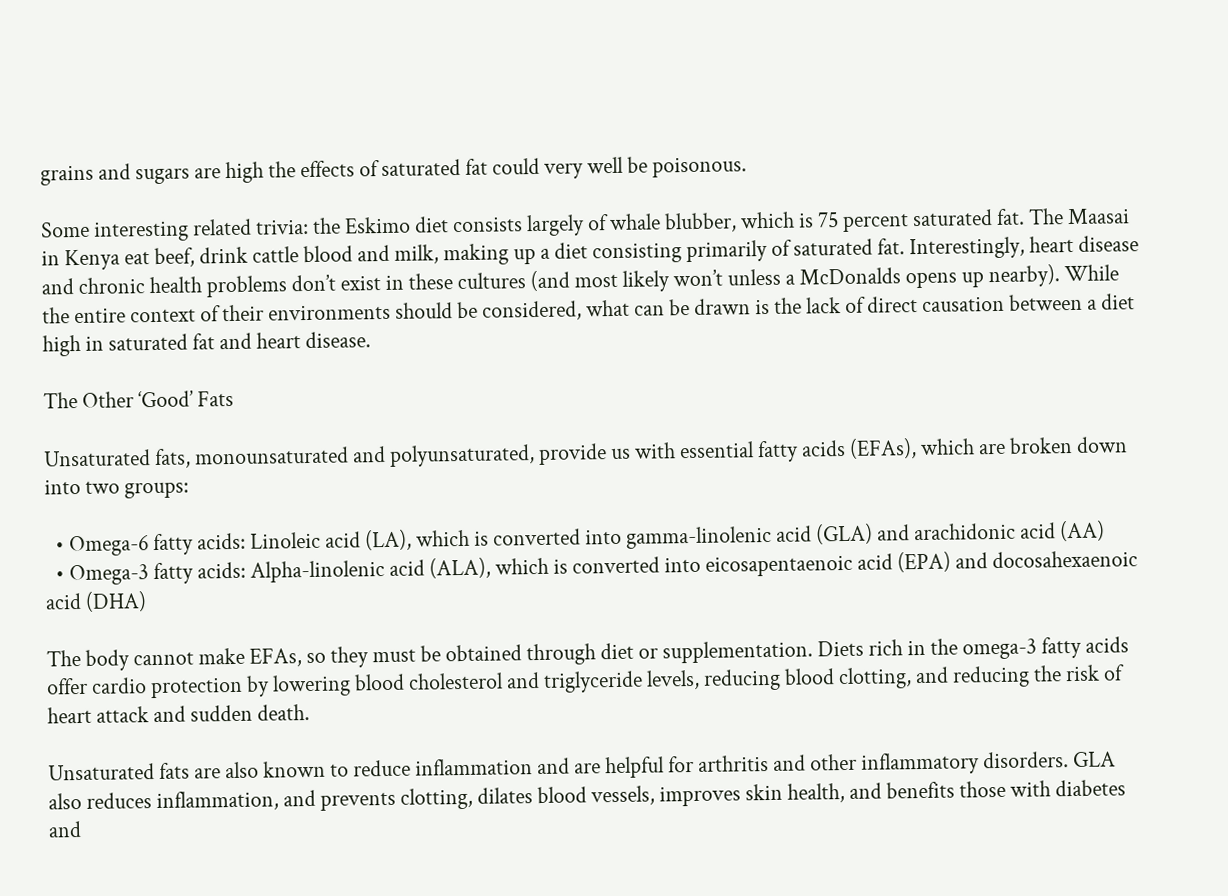grains and sugars are high the effects of saturated fat could very well be poisonous.

Some interesting related trivia: the Eskimo diet consists largely of whale blubber, which is 75 percent saturated fat. The Maasai in Kenya eat beef, drink cattle blood and milk, making up a diet consisting primarily of saturated fat. Interestingly, heart disease and chronic health problems don’t exist in these cultures (and most likely won’t unless a McDonalds opens up nearby). While the entire context of their environments should be considered, what can be drawn is the lack of direct causation between a diet high in saturated fat and heart disease.

The Other ‘Good’ Fats

Unsaturated fats, monounsaturated and polyunsaturated, provide us with essential fatty acids (EFAs), which are broken down into two groups:

  • Omega-6 fatty acids: Linoleic acid (LA), which is converted into gamma-linolenic acid (GLA) and arachidonic acid (AA)
  • Omega-3 fatty acids: Alpha-linolenic acid (ALA), which is converted into eicosapentaenoic acid (EPA) and docosahexaenoic acid (DHA)

The body cannot make EFAs, so they must be obtained through diet or supplementation. Diets rich in the omega-3 fatty acids offer cardio protection by lowering blood cholesterol and triglyceride levels, reducing blood clotting, and reducing the risk of heart attack and sudden death.

Unsaturated fats are also known to reduce inflammation and are helpful for arthritis and other inflammatory disorders. GLA also reduces inflammation, and prevents clotting, dilates blood vessels, improves skin health, and benefits those with diabetes and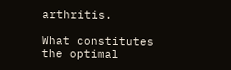arthritis.

What constitutes the optimal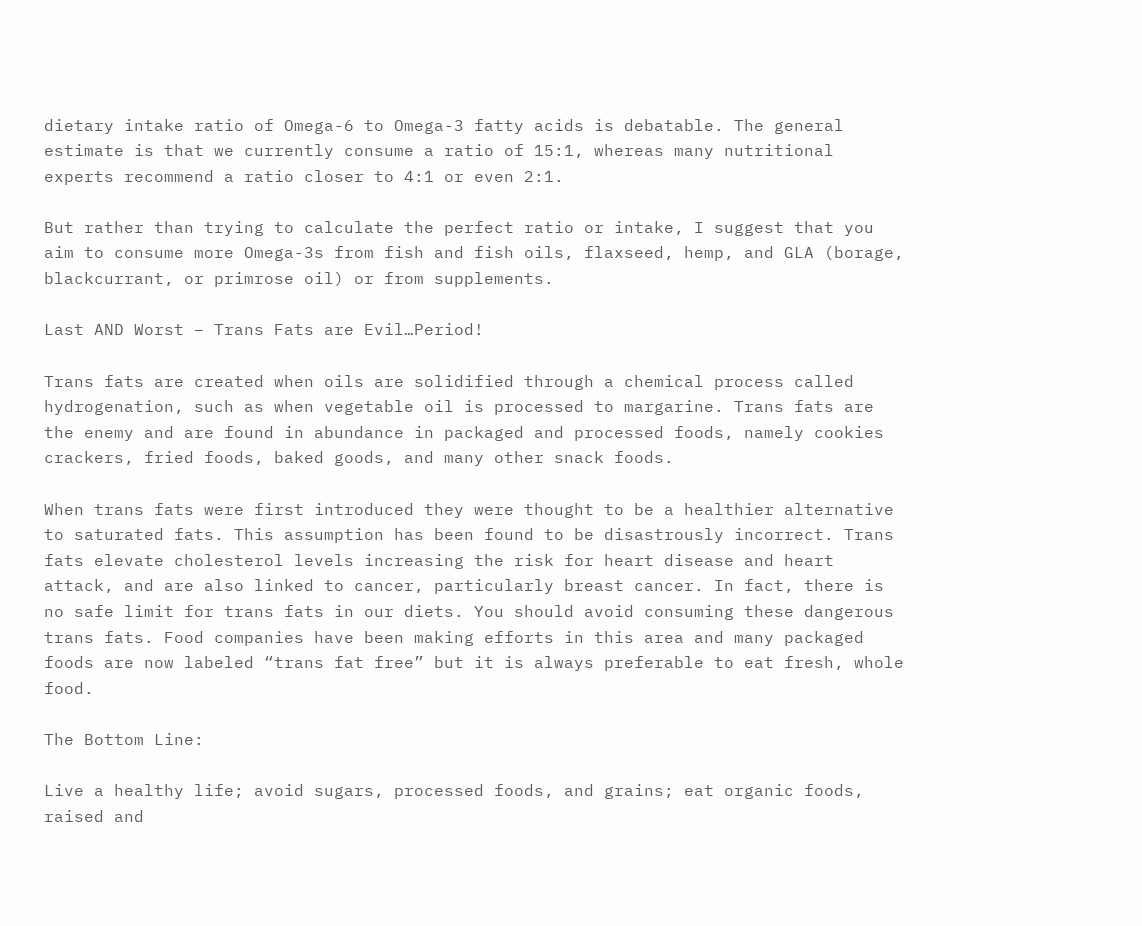dietary intake ratio of Omega-6 to Omega-3 fatty acids is debatable. The general estimate is that we currently consume a ratio of 15:1, whereas many nutritional experts recommend a ratio closer to 4:1 or even 2:1.

But rather than trying to calculate the perfect ratio or intake, I suggest that you aim to consume more Omega-3s from fish and fish oils, flaxseed, hemp, and GLA (borage, blackcurrant, or primrose oil) or from supplements.

Last AND Worst – Trans Fats are Evil…Period!

Trans fats are created when oils are solidified through a chemical process called hydrogenation, such as when vegetable oil is processed to margarine. Trans fats are the enemy and are found in abundance in packaged and processed foods, namely cookies crackers, fried foods, baked goods, and many other snack foods.

When trans fats were first introduced they were thought to be a healthier alternative to saturated fats. This assumption has been found to be disastrously incorrect. Trans fats elevate cholesterol levels increasing the risk for heart disease and heart attack, and are also linked to cancer, particularly breast cancer. In fact, there is no safe limit for trans fats in our diets. You should avoid consuming these dangerous trans fats. Food companies have been making efforts in this area and many packaged foods are now labeled “trans fat free” but it is always preferable to eat fresh, whole food.

The Bottom Line:

Live a healthy life; avoid sugars, processed foods, and grains; eat organic foods, raised and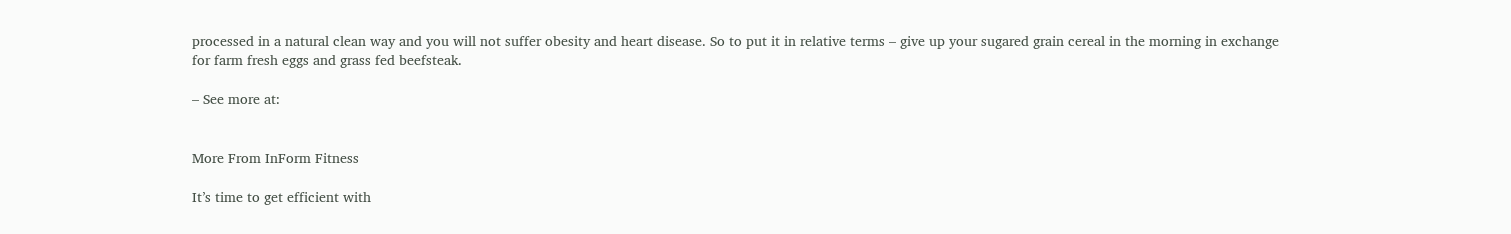processed in a natural clean way and you will not suffer obesity and heart disease. So to put it in relative terms – give up your sugared grain cereal in the morning in exchange for farm fresh eggs and grass fed beefsteak.

– See more at:


More From InForm Fitness

It’s time to get efficient with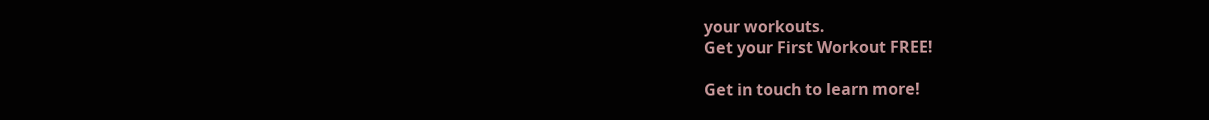your workouts.
Get your First Workout FREE!

Get in touch to learn more!